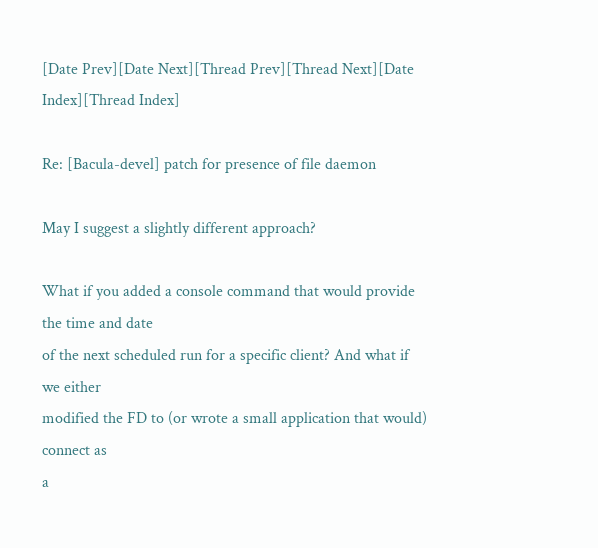[Date Prev][Date Next][Thread Prev][Thread Next][Date Index][Thread Index]

Re: [Bacula-devel] patch for presence of file daemon

May I suggest a slightly different approach?

What if you added a console command that would provide the time and date
of the next scheduled run for a specific client? And what if we either
modified the FD to (or wrote a small application that would) connect as
a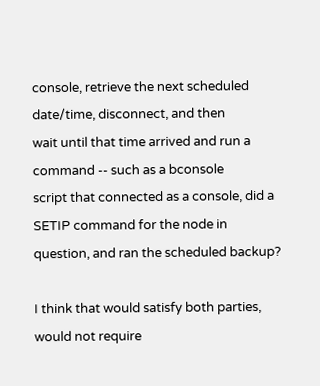console, retrieve the next scheduled date/time, disconnect, and then
wait until that time arrived and run a command -- such as a bconsole
script that connected as a console, did a SETIP command for the node in
question, and ran the scheduled backup?

I think that would satisfy both parties, would not require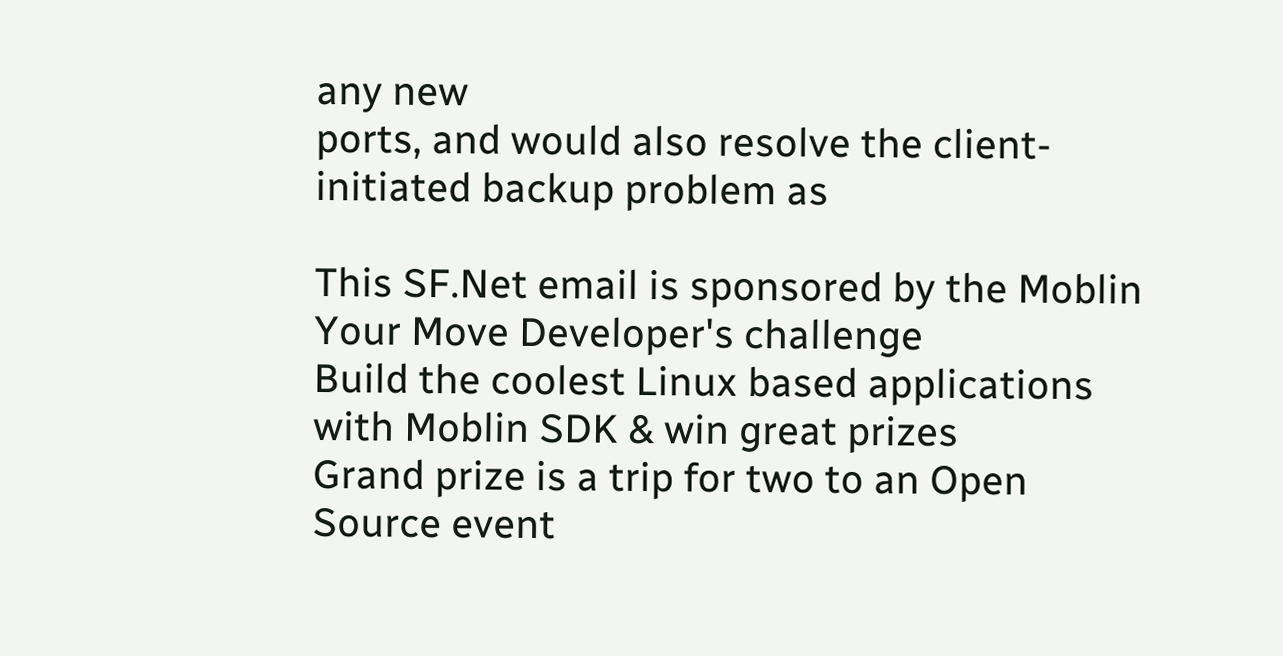any new
ports, and would also resolve the client-initiated backup problem as

This SF.Net email is sponsored by the Moblin Your Move Developer's challenge
Build the coolest Linux based applications with Moblin SDK & win great prizes
Grand prize is a trip for two to an Open Source event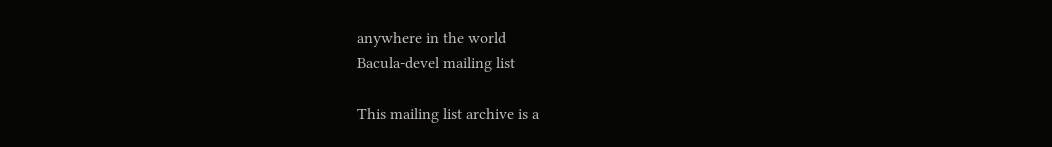anywhere in the world
Bacula-devel mailing list

This mailing list archive is a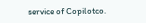service of Copilotco.